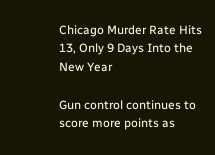Chicago Murder Rate Hits 13, Only 9 Days Into the New Year

Gun control continues to score more points as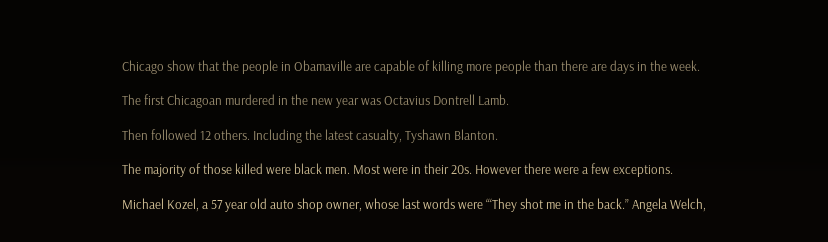Chicago show that the people in Obamaville are capable of killing more people than there are days in the week.

The first Chicagoan murdered in the new year was Octavius Dontrell Lamb.

Then followed 12 others. Including the latest casualty, Tyshawn Blanton.

The majority of those killed were black men. Most were in their 20s. However there were a few exceptions.

Michael Kozel, a 57 year old auto shop owner, whose last words were “‘They shot me in the back.” Angela Welch,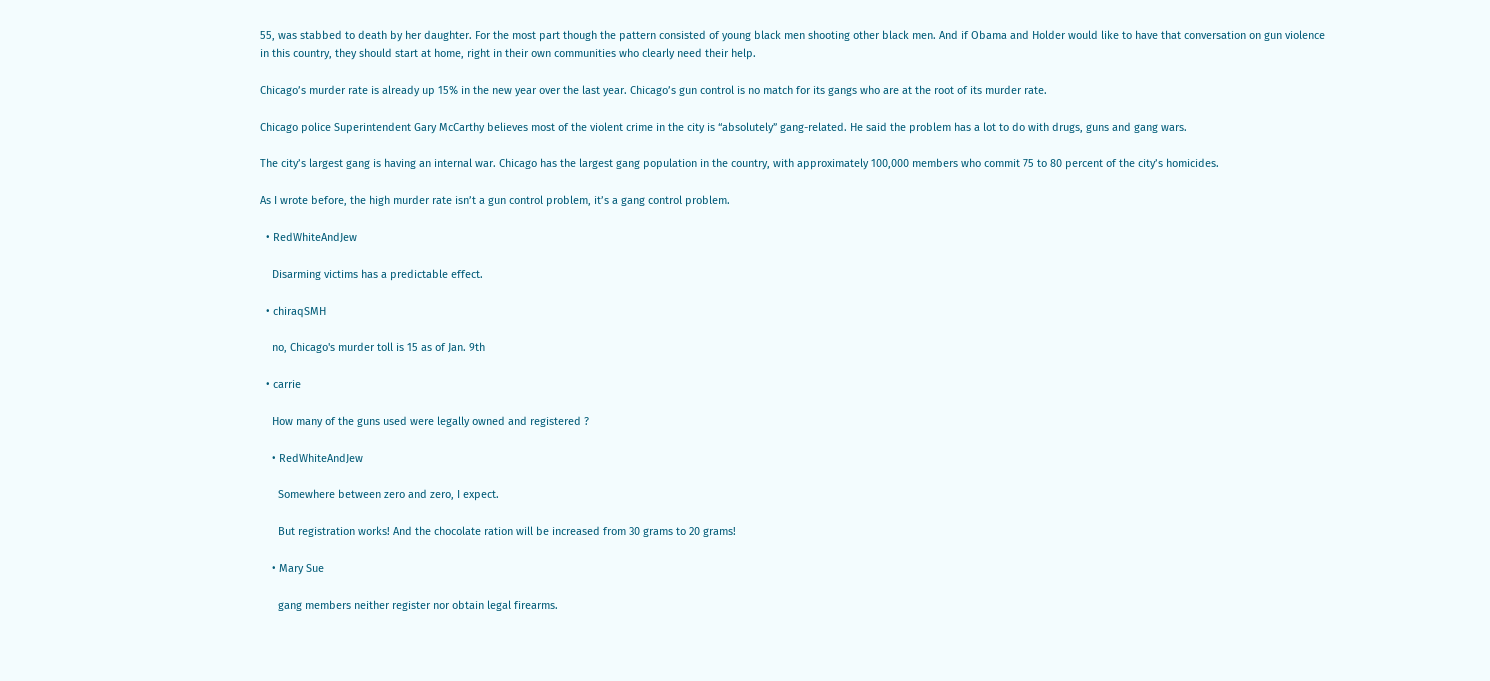55, was stabbed to death by her daughter. For the most part though the pattern consisted of young black men shooting other black men. And if Obama and Holder would like to have that conversation on gun violence in this country, they should start at home, right in their own communities who clearly need their help.

Chicago’s murder rate is already up 15% in the new year over the last year. Chicago’s gun control is no match for its gangs who are at the root of its murder rate.

Chicago police Superintendent Gary McCarthy believes most of the violent crime in the city is “absolutely” gang-related. He said the problem has a lot to do with drugs, guns and gang wars.

The city’s largest gang is having an internal war. Chicago has the largest gang population in the country, with approximately 100,000 members who commit 75 to 80 percent of the city’s homicides.

As I wrote before, the high murder rate isn’t a gun control problem, it’s a gang control problem.

  • RedWhiteAndJew

    Disarming victims has a predictable effect.

  • chiraqSMH

    no, Chicago's murder toll is 15 as of Jan. 9th

  • carrie

    How many of the guns used were legally owned and registered ?

    • RedWhiteAndJew

      Somewhere between zero and zero, I expect.

      But registration works! And the chocolate ration will be increased from 30 grams to 20 grams!

    • Mary Sue

      gang members neither register nor obtain legal firearms.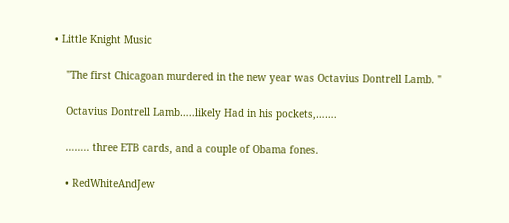• Little Knight Music

    "The first Chicagoan murdered in the new year was Octavius Dontrell Lamb. "

    Octavius Dontrell Lamb…..likely Had in his pockets,…….

    …….. three ETB cards, and a couple of Obama fones.

    • RedWhiteAndJew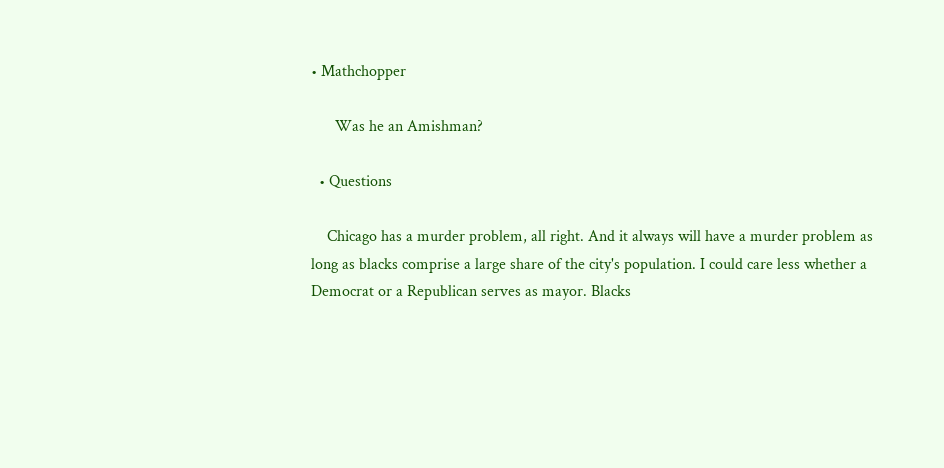• Mathchopper

      Was he an Amishman?

  • Questions

    Chicago has a murder problem, all right. And it always will have a murder problem as long as blacks comprise a large share of the city's population. I could care less whether a Democrat or a Republican serves as mayor. Blacks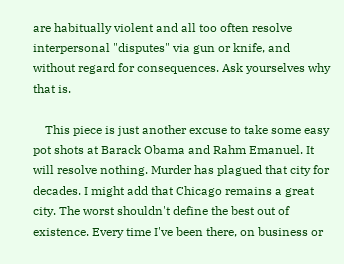are habitually violent and all too often resolve interpersonal "disputes" via gun or knife, and without regard for consequences. Ask yourselves why that is.

    This piece is just another excuse to take some easy pot shots at Barack Obama and Rahm Emanuel. It will resolve nothing. Murder has plagued that city for decades. I might add that Chicago remains a great city. The worst shouldn't define the best out of existence. Every time I've been there, on business or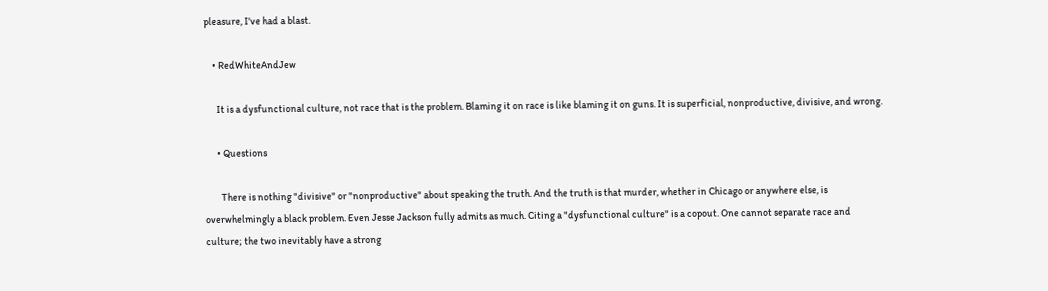pleasure, I've had a blast.

    • RedWhiteAndJew

      It is a dysfunctional culture, not race that is the problem. Blaming it on race is like blaming it on guns. It is superficial, nonproductive, divisive, and wrong.

      • Questions

        There is nothing "divisive" or "nonproductive" about speaking the truth. And the truth is that murder, whether in Chicago or anywhere else, is overwhelmingly a black problem. Even Jesse Jackson fully admits as much. Citing a "dysfunctional culture" is a copout. One cannot separate race and culture; the two inevitably have a strong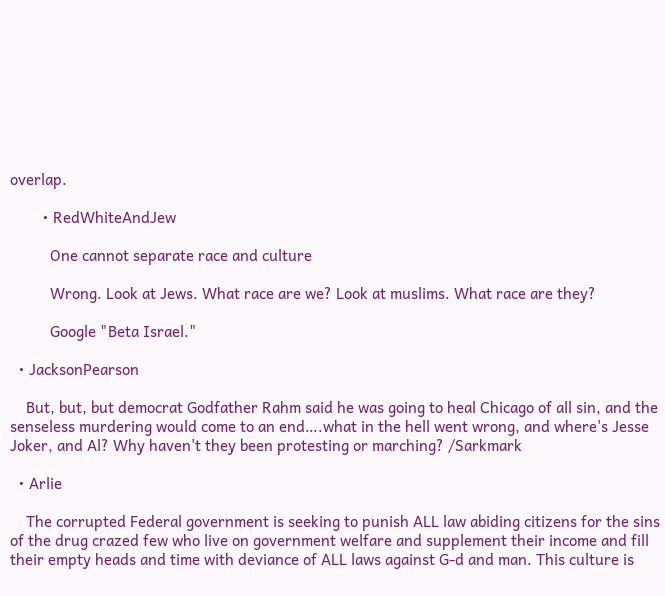overlap.

        • RedWhiteAndJew

          One cannot separate race and culture

          Wrong. Look at Jews. What race are we? Look at muslims. What race are they?

          Google "Beta Israel."

  • JacksonPearson

    But, but, but democrat Godfather Rahm said he was going to heal Chicago of all sin, and the senseless murdering would come to an end….what in the hell went wrong, and where's Jesse Joker, and Al? Why haven't they been protesting or marching? /Sarkmark

  • Arlie

    The corrupted Federal government is seeking to punish ALL law abiding citizens for the sins of the drug crazed few who live on government welfare and supplement their income and fill their empty heads and time with deviance of ALL laws against G-d and man. This culture is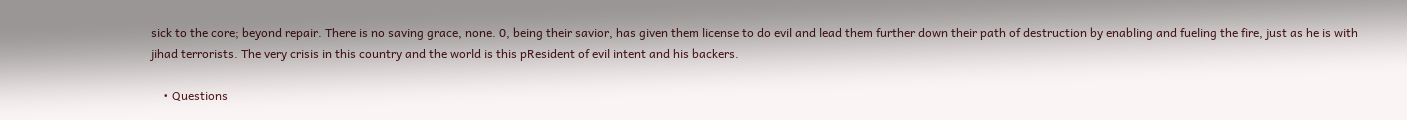sick to the core; beyond repair. There is no saving grace, none. 0, being their savior, has given them license to do evil and lead them further down their path of destruction by enabling and fueling the fire, just as he is with jihad terrorists. The very crisis in this country and the world is this pResident of evil intent and his backers.

    • Questions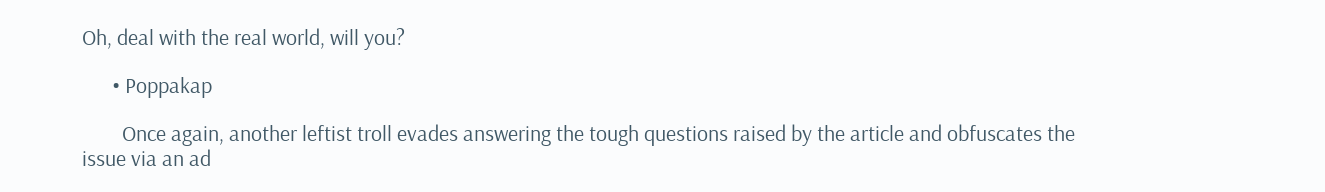Oh, deal with the real world, will you?

      • Poppakap

        Once again, another leftist troll evades answering the tough questions raised by the article and obfuscates the issue via an ad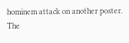hominem attack on another poster. The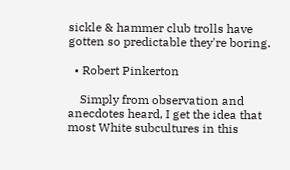sickle & hammer club trolls have gotten so predictable they're boring.

  • Robert Pinkerton

    Simply from observation and anecdotes heard, I get the idea that most White subcultures in this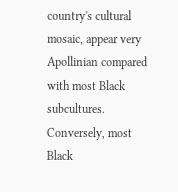country's cultural mosaic, appear very Apollinian compared with most Black subcultures. Conversely, most Black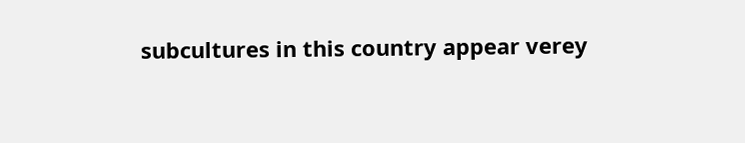subcultures in this country appear verey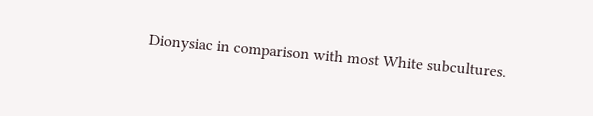Dionysiac in comparison with most White subcultures.